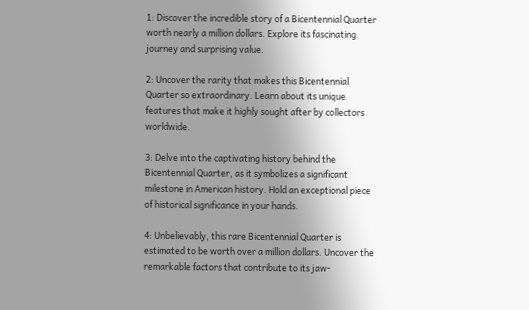1: Discover the incredible story of a Bicentennial Quarter worth nearly a million dollars. Explore its fascinating journey and surprising value.

2: Uncover the rarity that makes this Bicentennial Quarter so extraordinary. Learn about its unique features that make it highly sought after by collectors worldwide.

3: Delve into the captivating history behind the Bicentennial Quarter, as it symbolizes a significant milestone in American history. Hold an exceptional piece of historical significance in your hands.

4: Unbelievably, this rare Bicentennial Quarter is estimated to be worth over a million dollars. Uncover the remarkable factors that contribute to its jaw-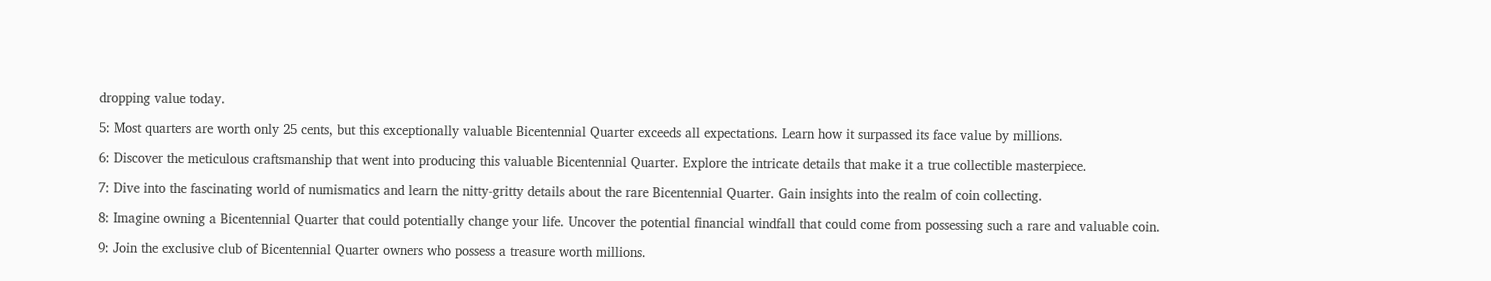dropping value today.

5: Most quarters are worth only 25 cents, but this exceptionally valuable Bicentennial Quarter exceeds all expectations. Learn how it surpassed its face value by millions.

6: Discover the meticulous craftsmanship that went into producing this valuable Bicentennial Quarter. Explore the intricate details that make it a true collectible masterpiece.

7: Dive into the fascinating world of numismatics and learn the nitty-gritty details about the rare Bicentennial Quarter. Gain insights into the realm of coin collecting.

8: Imagine owning a Bicentennial Quarter that could potentially change your life. Uncover the potential financial windfall that could come from possessing such a rare and valuable coin.

9: Join the exclusive club of Bicentennial Quarter owners who possess a treasure worth millions.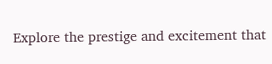Explore the prestige and excitement that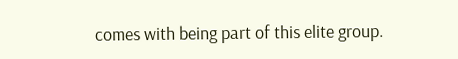comes with being part of this elite group.